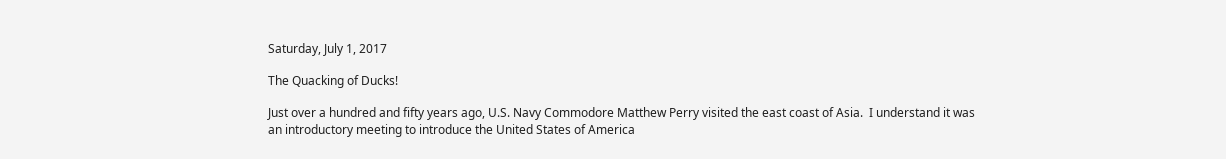Saturday, July 1, 2017

The Quacking of Ducks!

Just over a hundred and fifty years ago, U.S. Navy Commodore Matthew Perry visited the east coast of Asia.  I understand it was an introductory meeting to introduce the United States of America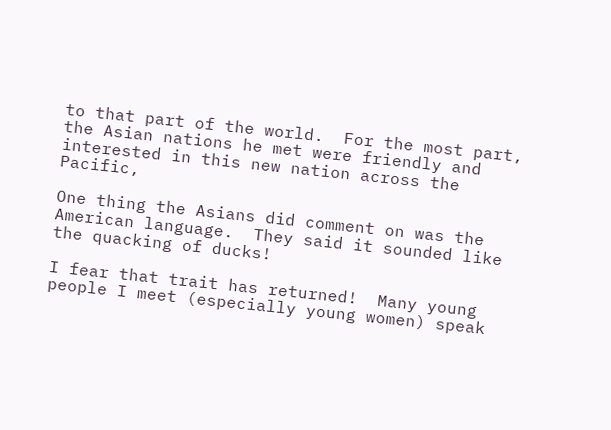to that part of the world.  For the most part, the Asian nations he met were friendly and interested in this new nation across the Pacific,

One thing the Asians did comment on was the American language.  They said it sounded like the quacking of ducks!

I fear that trait has returned!  Many young people I meet (especially young women) speak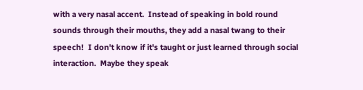with a very nasal accent.  Instead of speaking in bold round sounds through their mouths, they add a nasal twang to their speech!  I don't know if it's taught or just learned through social interaction.  Maybe they speak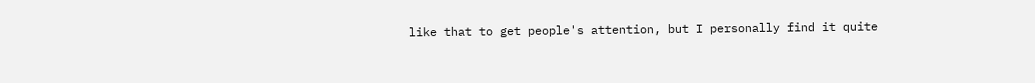like that to get people's attention, but I personally find it quite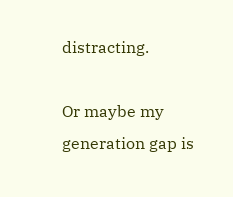distracting.

Or maybe my generation gap is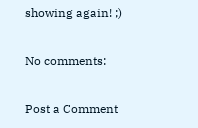showing again! ;)

No comments:

Post a Comment